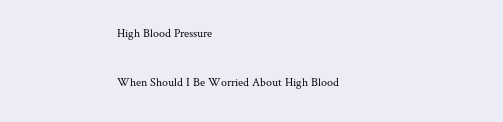High Blood Pressure

When Should I Be Worried About High Blood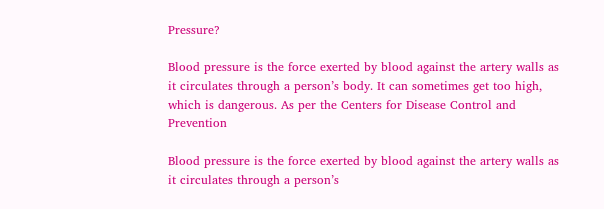Pressure?

Blood pressure is the force exerted by blood against the artery walls as it circulates through a person’s body. It can sometimes get too high, which is dangerous. As per the Centers for Disease Control and Prevention

Blood pressure is the force exerted by blood against the artery walls as it circulates through a person’s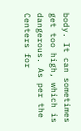body. It can sometimes get too high, which is dangerous. As per the Centers for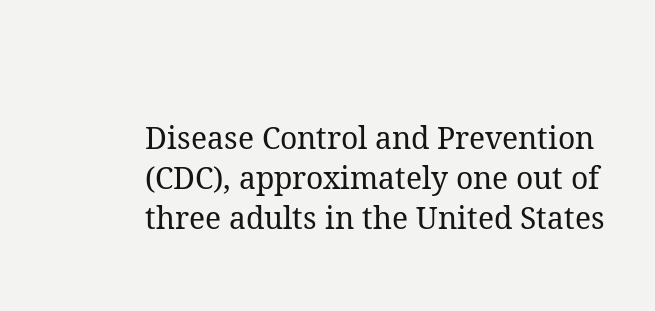Disease Control and Prevention (CDC), approximately one out of three adults in the United States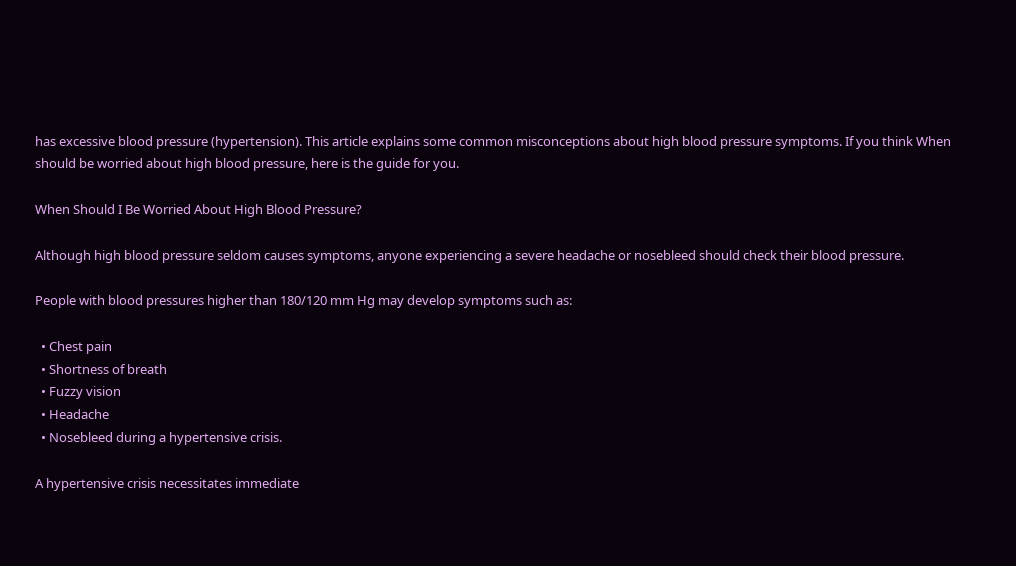has excessive blood pressure (hypertension). This article explains some common misconceptions about high blood pressure symptoms. If you think When should be worried about high blood pressure, here is the guide for you.

When Should I Be Worried About High Blood Pressure?

Although high blood pressure seldom causes symptoms, anyone experiencing a severe headache or nosebleed should check their blood pressure.

People with blood pressures higher than 180/120 mm Hg may develop symptoms such as:

  • Chest pain
  • Shortness of breath
  • Fuzzy vision
  • Headache
  • Nosebleed during a hypertensive crisis.

A hypertensive crisis necessitates immediate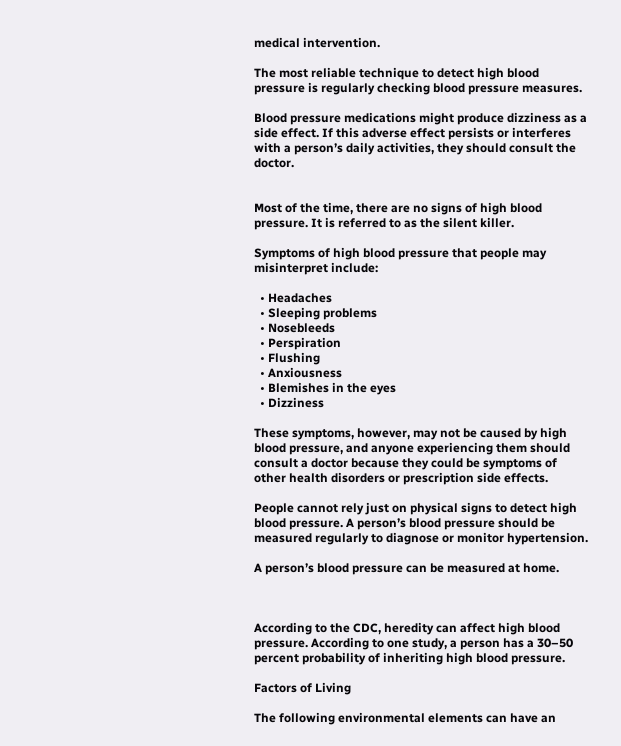medical intervention.

The most reliable technique to detect high blood pressure is regularly checking blood pressure measures.

Blood pressure medications might produce dizziness as a side effect. If this adverse effect persists or interferes with a person’s daily activities, they should consult the doctor.


Most of the time, there are no signs of high blood pressure. It is referred to as the silent killer.

Symptoms of high blood pressure that people may misinterpret include:

  • Headaches
  • Sleeping problems
  • Nosebleeds
  • Perspiration
  • Flushing
  • Anxiousness
  • Blemishes in the eyes
  • Dizziness

These symptoms, however, may not be caused by high blood pressure, and anyone experiencing them should consult a doctor because they could be symptoms of other health disorders or prescription side effects.

People cannot rely just on physical signs to detect high blood pressure. A person’s blood pressure should be measured regularly to diagnose or monitor hypertension.

A person’s blood pressure can be measured at home.



According to the CDC, heredity can affect high blood pressure. According to one study, a person has a 30–50 percent probability of inheriting high blood pressure.

Factors of Living

The following environmental elements can have an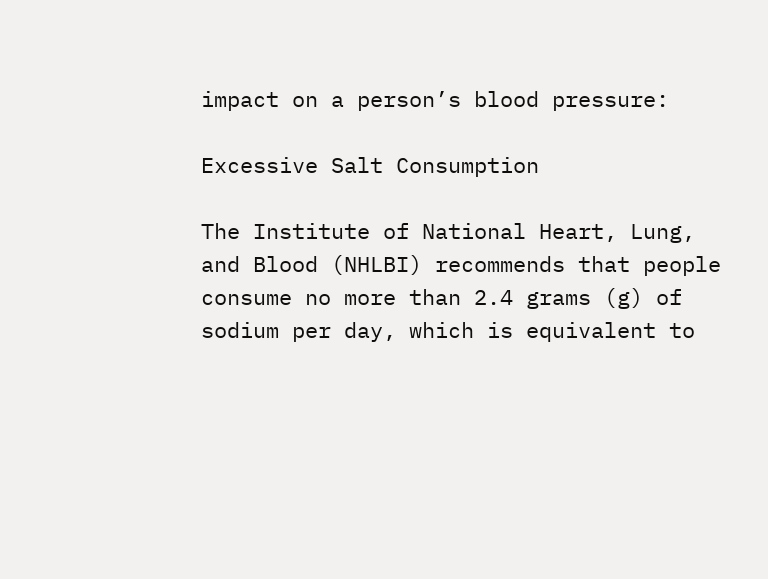impact on a person’s blood pressure:

Excessive Salt Consumption

The Institute of National Heart, Lung, and Blood (NHLBI) recommends that people consume no more than 2.4 grams (g) of sodium per day, which is equivalent to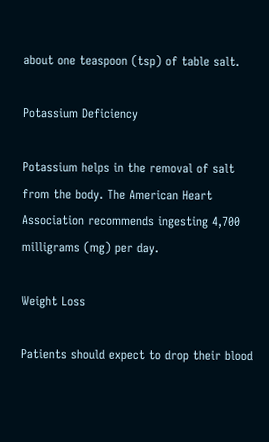about one teaspoon (tsp) of table salt.

Potassium Deficiency

Potassium helps in the removal of salt from the body. The American Heart Association recommends ingesting 4,700 milligrams (mg) per day.

Weight Loss

Patients should expect to drop their blood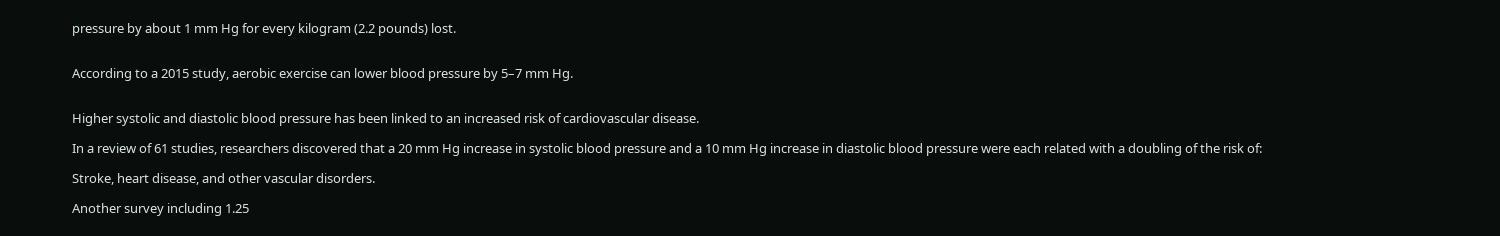pressure by about 1 mm Hg for every kilogram (2.2 pounds) lost.


According to a 2015 study, aerobic exercise can lower blood pressure by 5–7 mm Hg.


Higher systolic and diastolic blood pressure has been linked to an increased risk of cardiovascular disease.

In a review of 61 studies, researchers discovered that a 20 mm Hg increase in systolic blood pressure and a 10 mm Hg increase in diastolic blood pressure were each related with a doubling of the risk of:

Stroke, heart disease, and other vascular disorders.

Another survey including 1.25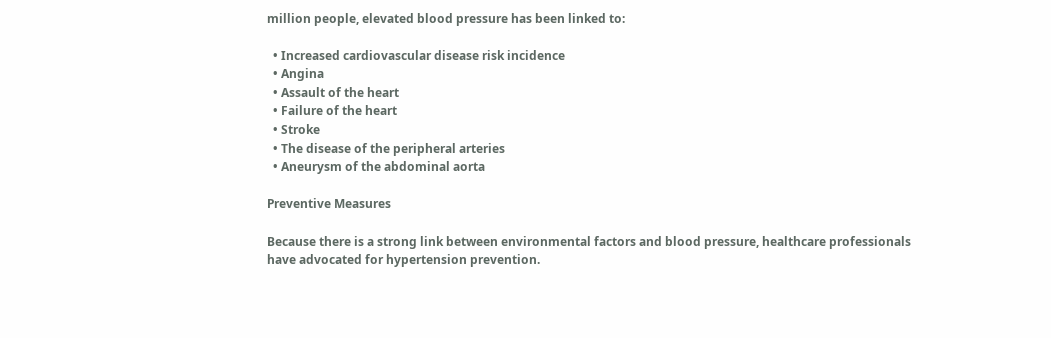million people, elevated blood pressure has been linked to:

  • Increased cardiovascular disease risk incidence
  • Angina
  • Assault of the heart
  • Failure of the heart
  • Stroke
  • The disease of the peripheral arteries
  • Aneurysm of the abdominal aorta

Preventive Measures

Because there is a strong link between environmental factors and blood pressure, healthcare professionals have advocated for hypertension prevention.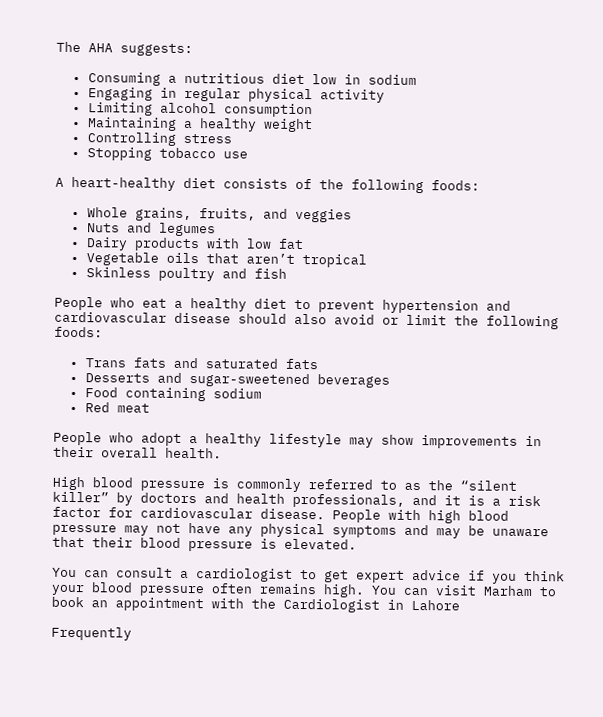The AHA suggests:

  • Consuming a nutritious diet low in sodium
  • Engaging in regular physical activity
  • Limiting alcohol consumption
  • Maintaining a healthy weight
  • Controlling stress
  • Stopping tobacco use

A heart-healthy diet consists of the following foods:

  • Whole grains, fruits, and veggies
  • Nuts and legumes
  • Dairy products with low fat
  • Vegetable oils that aren’t tropical
  • Skinless poultry and fish

People who eat a healthy diet to prevent hypertension and cardiovascular disease should also avoid or limit the following foods:

  • Trans fats and saturated fats
  • Desserts and sugar-sweetened beverages
  • Food containing sodium
  • Red meat

People who adopt a healthy lifestyle may show improvements in their overall health.

High blood pressure is commonly referred to as the “silent killer” by doctors and health professionals, and it is a risk factor for cardiovascular disease. People with high blood pressure may not have any physical symptoms and may be unaware that their blood pressure is elevated.

You can consult a cardiologist to get expert advice if you think your blood pressure often remains high. You can visit Marham to book an appointment with the Cardiologist in Lahore

Frequently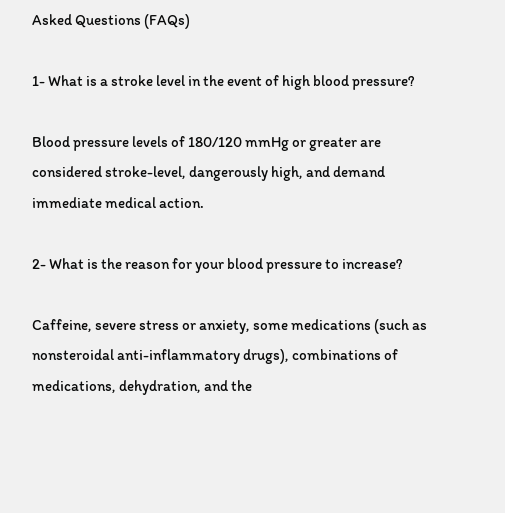Asked Questions (FAQs)

1- What is a stroke level in the event of high blood pressure?

Blood pressure levels of 180/120 mmHg or greater are considered stroke-level, dangerously high, and demand immediate medical action.

2- What is the reason for your blood pressure to increase?

Caffeine, severe stress or anxiety, some medications (such as nonsteroidal anti-inflammatory drugs), combinations of medications, dehydration, and the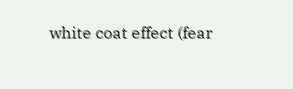white coat effect (fear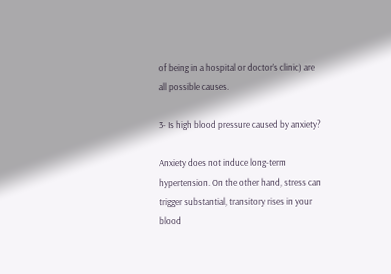of being in a hospital or doctor’s clinic) are all possible causes.

3- Is high blood pressure caused by anxiety?

Anxiety does not induce long-term hypertension. On the other hand, stress can trigger substantial, transitory rises in your blood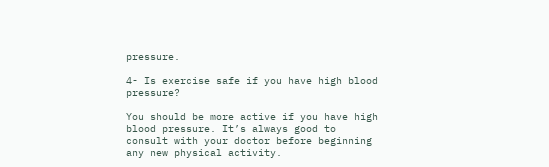pressure.

4- Is exercise safe if you have high blood pressure?

You should be more active if you have high blood pressure. It’s always good to consult with your doctor before beginning any new physical activity.